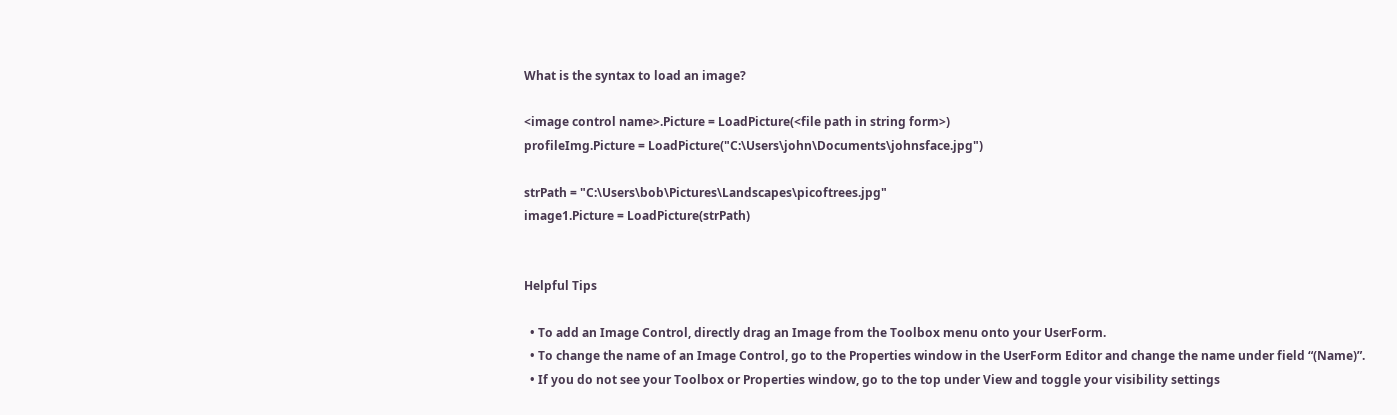What is the syntax to load an image?

<image control name>.Picture = LoadPicture(<file path in string form>)
profileImg.Picture = LoadPicture("C:\Users\john\Documents\johnsface.jpg")

strPath = "C:\Users\bob\Pictures\Landscapes\picoftrees.jpg"
image1.Picture = LoadPicture(strPath)


Helpful Tips

  • To add an Image Control, directly drag an Image from the Toolbox menu onto your UserForm.
  • To change the name of an Image Control, go to the Properties window in the UserForm Editor and change the name under field “(Name)”.
  • If you do not see your Toolbox or Properties window, go to the top under View and toggle your visibility settings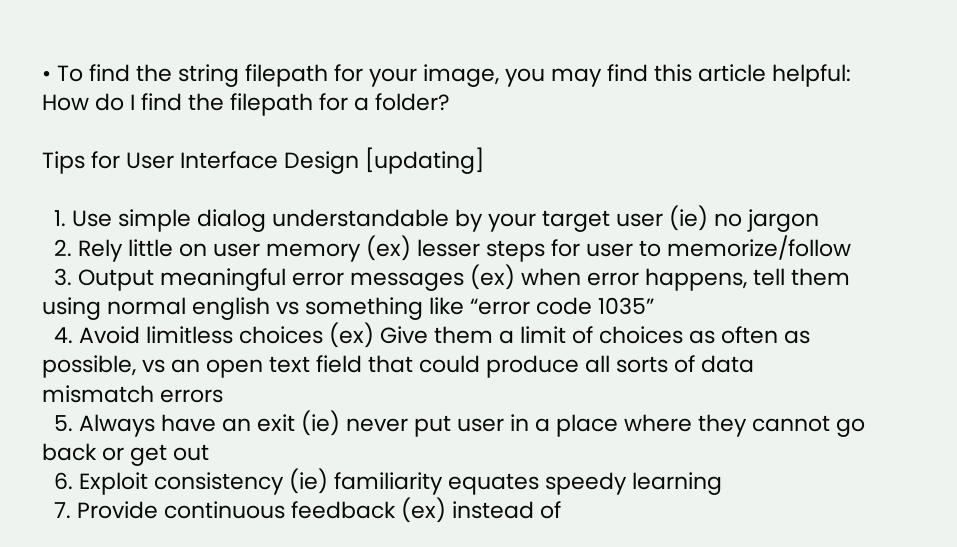• To find the string filepath for your image, you may find this article helpful: How do I find the filepath for a folder?

Tips for User Interface Design [updating]

  1. Use simple dialog understandable by your target user (ie) no jargon
  2. Rely little on user memory (ex) lesser steps for user to memorize/follow
  3. Output meaningful error messages (ex) when error happens, tell them using normal english vs something like “error code 1035”
  4. Avoid limitless choices (ex) Give them a limit of choices as often as possible, vs an open text field that could produce all sorts of data mismatch errors
  5. Always have an exit (ie) never put user in a place where they cannot go back or get out
  6. Exploit consistency (ie) familiarity equates speedy learning
  7. Provide continuous feedback (ex) instead of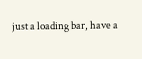just a loading bar, have a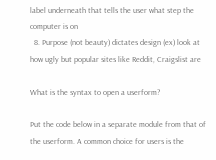label underneath that tells the user what step the computer is on
  8. Purpose (not beauty) dictates design (ex) look at how ugly but popular sites like Reddit, Craigslist are

What is the syntax to open a userform?

Put the code below in a separate module from that of the userform. A common choice for users is the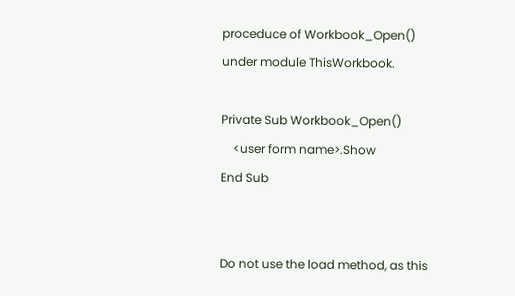proceduce of Workbook_Open() under module ThisWorkbook.

Private Sub Workbook_Open()
    <user form name>.Show
End Sub


Do not use the load method, as this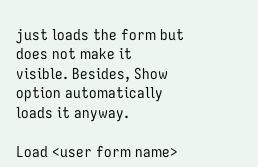just loads the form but does not make it visible. Besides, Show option automatically loads it anyway.

Load <user form name>